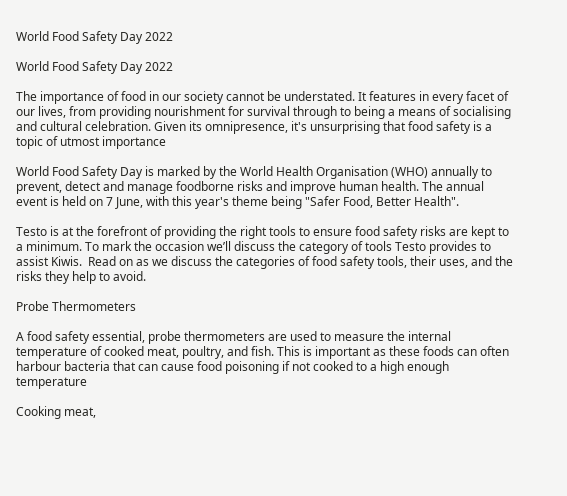World Food Safety Day 2022

World Food Safety Day 2022

The importance of food in our society cannot be understated. It features in every facet of our lives, from providing nourishment for survival through to being a means of socialising and cultural celebration. Given its omnipresence, it's unsurprising that food safety is a topic of utmost importance

World Food Safety Day is marked by the World Health Organisation (WHO) annually to prevent, detect and manage foodborne risks and improve human health. The annual event is held on 7 June, with this year's theme being "Safer Food, Better Health".

Testo is at the forefront of providing the right tools to ensure food safety risks are kept to a minimum. To mark the occasion we’ll discuss the category of tools Testo provides to assist Kiwis.  Read on as we discuss the categories of food safety tools, their uses, and the risks they help to avoid.

Probe Thermometers

A food safety essential, probe thermometers are used to measure the internal temperature of cooked meat, poultry, and fish. This is important as these foods can often harbour bacteria that can cause food poisoning if not cooked to a high enough temperature

Cooking meat,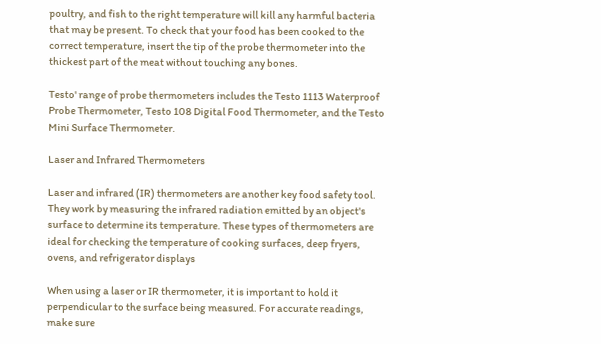poultry, and fish to the right temperature will kill any harmful bacteria that may be present. To check that your food has been cooked to the correct temperature, insert the tip of the probe thermometer into the thickest part of the meat without touching any bones.

Testo' range of probe thermometers includes the Testo 1113 Waterproof Probe Thermometer, Testo 108 Digital Food Thermometer, and the Testo Mini Surface Thermometer.

Laser and Infrared Thermometers

Laser and infrared (IR) thermometers are another key food safety tool. They work by measuring the infrared radiation emitted by an object's surface to determine its temperature. These types of thermometers are ideal for checking the temperature of cooking surfaces, deep fryers, ovens, and refrigerator displays

When using a laser or IR thermometer, it is important to hold it perpendicular to the surface being measured. For accurate readings, make sure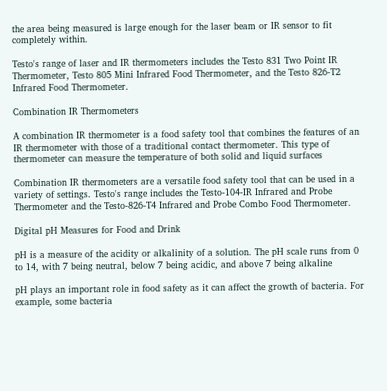the area being measured is large enough for the laser beam or IR sensor to fit completely within.

Testo's range of laser and IR thermometers includes the Testo 831 Two Point IR Thermometer, Testo 805 Mini Infrared Food Thermometer, and the Testo 826-T2 Infrared Food Thermometer.

Combination IR Thermometers

A combination IR thermometer is a food safety tool that combines the features of an IR thermometer with those of a traditional contact thermometer. This type of thermometer can measure the temperature of both solid and liquid surfaces

Combination IR thermometers are a versatile food safety tool that can be used in a variety of settings. Testo's range includes the Testo-104-IR Infrared and Probe Thermometer and the Testo-826-T4 Infrared and Probe Combo Food Thermometer.

Digital pH Measures for Food and Drink

pH is a measure of the acidity or alkalinity of a solution. The pH scale runs from 0 to 14, with 7 being neutral, below 7 being acidic, and above 7 being alkaline

pH plays an important role in food safety as it can affect the growth of bacteria. For example, some bacteria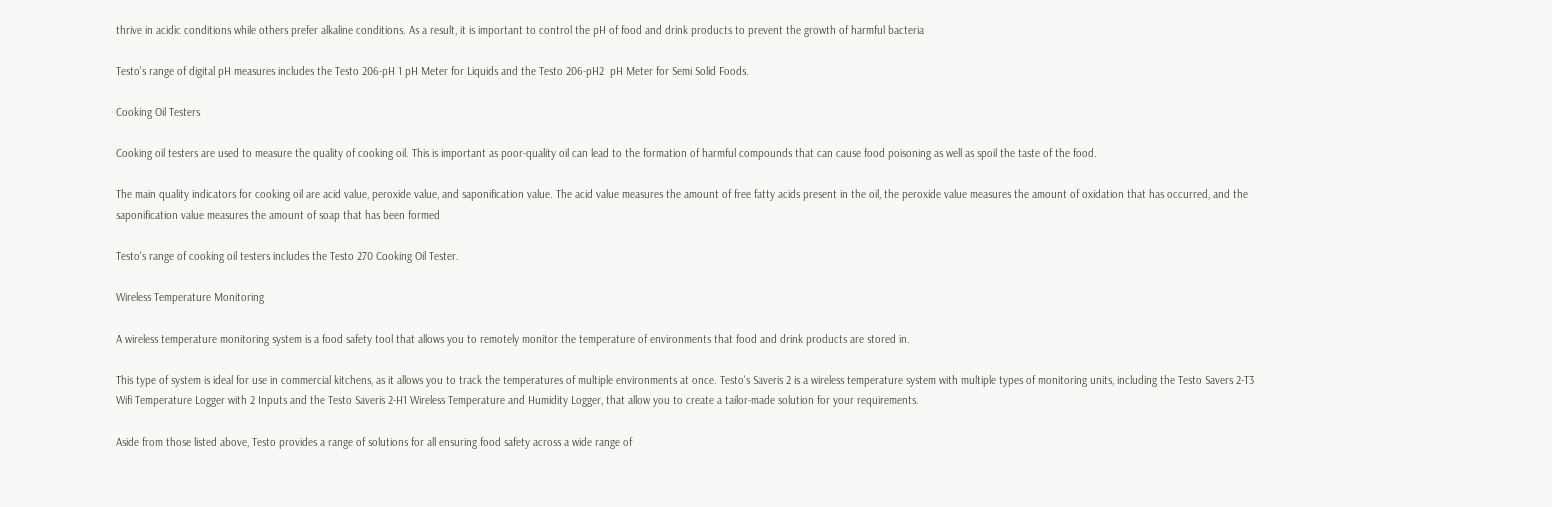thrive in acidic conditions while others prefer alkaline conditions. As a result, it is important to control the pH of food and drink products to prevent the growth of harmful bacteria

Testo's range of digital pH measures includes the Testo 206-pH 1 pH Meter for Liquids and the Testo 206-pH2  pH Meter for Semi Solid Foods.

Cooking Oil Testers

Cooking oil testers are used to measure the quality of cooking oil. This is important as poor-quality oil can lead to the formation of harmful compounds that can cause food poisoning as well as spoil the taste of the food.

The main quality indicators for cooking oil are acid value, peroxide value, and saponification value. The acid value measures the amount of free fatty acids present in the oil, the peroxide value measures the amount of oxidation that has occurred, and the saponification value measures the amount of soap that has been formed

Testo's range of cooking oil testers includes the Testo 270 Cooking Oil Tester.

Wireless Temperature Monitoring

A wireless temperature monitoring system is a food safety tool that allows you to remotely monitor the temperature of environments that food and drink products are stored in.

This type of system is ideal for use in commercial kitchens, as it allows you to track the temperatures of multiple environments at once. Testo's Saveris 2 is a wireless temperature system with multiple types of monitoring units, including the Testo Savers 2-T3 Wifi Temperature Logger with 2 Inputs and the Testo Saveris 2-H1 Wireless Temperature and Humidity Logger, that allow you to create a tailor-made solution for your requirements.

Aside from those listed above, Testo provides a range of solutions for all ensuring food safety across a wide range of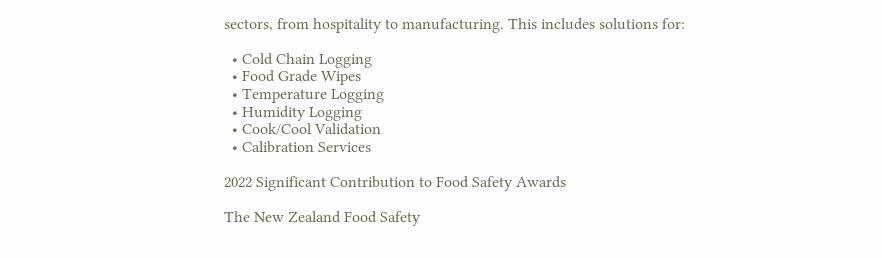sectors, from hospitality to manufacturing. This includes solutions for:

  • Cold Chain Logging
  • Food Grade Wipes
  • Temperature Logging
  • Humidity Logging
  • Cook/Cool Validation
  • Calibration Services

2022 Significant Contribution to Food Safety Awards

The New Zealand Food Safety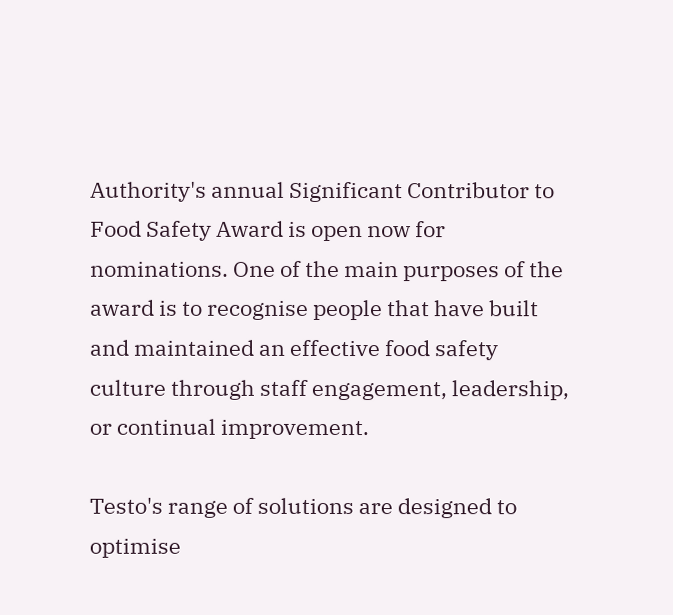Authority's annual Significant Contributor to Food Safety Award is open now for nominations. One of the main purposes of the award is to recognise people that have built and maintained an effective food safety culture through staff engagement, leadership, or continual improvement.

Testo's range of solutions are designed to optimise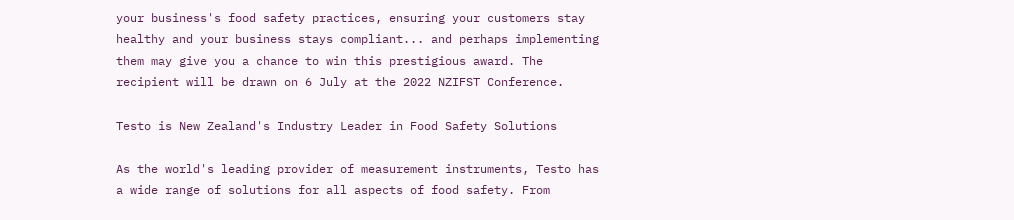your business's food safety practices, ensuring your customers stay healthy and your business stays compliant... and perhaps implementing them may give you a chance to win this prestigious award. The recipient will be drawn on 6 July at the 2022 NZIFST Conference.

Testo is New Zealand's Industry Leader in Food Safety Solutions

As the world's leading provider of measurement instruments, Testo has a wide range of solutions for all aspects of food safety. From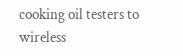cooking oil testers to wireless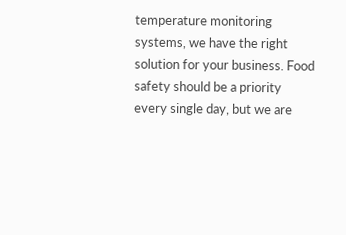temperature monitoring systems, we have the right solution for your business. Food safety should be a priority every single day, but we are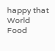happy that World Food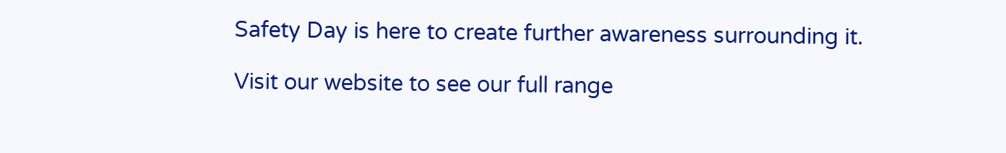Safety Day is here to create further awareness surrounding it.

Visit our website to see our full range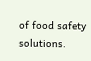of food safety solutions.